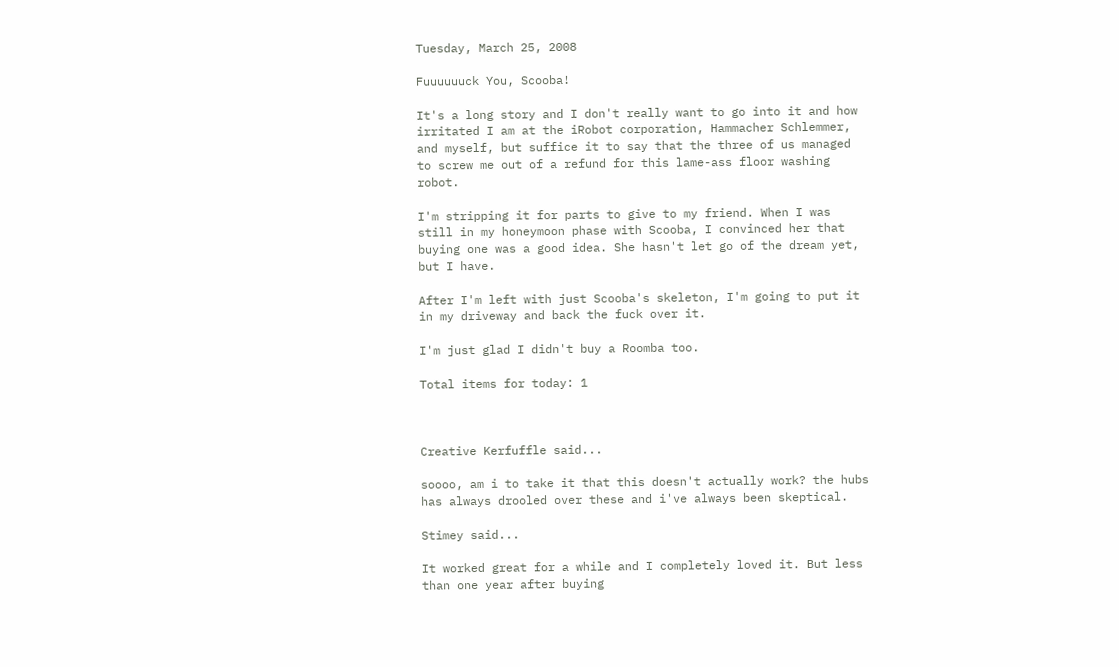Tuesday, March 25, 2008

Fuuuuuuck You, Scooba!

It's a long story and I don't really want to go into it and how irritated I am at the iRobot corporation, Hammacher Schlemmer, and myself, but suffice it to say that the three of us managed to screw me out of a refund for this lame-ass floor washing robot.

I'm stripping it for parts to give to my friend. When I was still in my honeymoon phase with Scooba, I convinced her that buying one was a good idea. She hasn't let go of the dream yet, but I have.

After I'm left with just Scooba's skeleton, I'm going to put it in my driveway and back the fuck over it.

I'm just glad I didn't buy a Roomba too.

Total items for today: 1



Creative Kerfuffle said...

soooo, am i to take it that this doesn't actually work? the hubs has always drooled over these and i've always been skeptical.

Stimey said...

It worked great for a while and I completely loved it. But less than one year after buying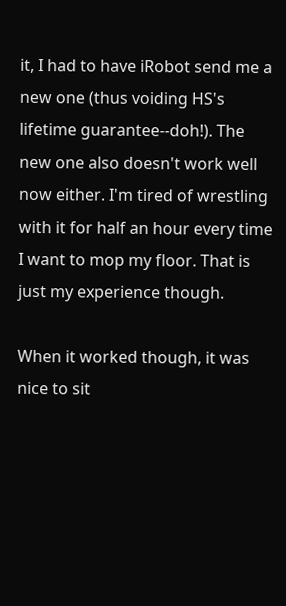it, I had to have iRobot send me a new one (thus voiding HS's lifetime guarantee--doh!). The new one also doesn't work well now either. I'm tired of wrestling with it for half an hour every time I want to mop my floor. That is just my experience though.

When it worked though, it was nice to sit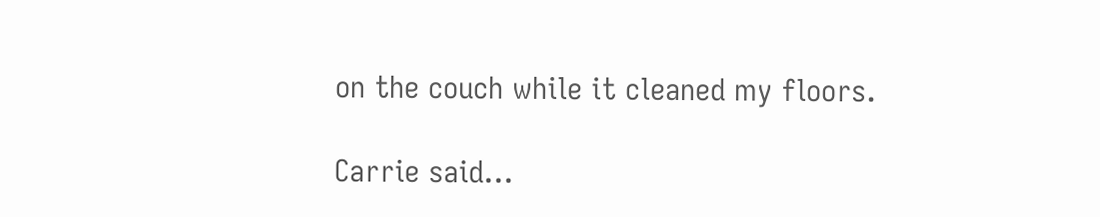on the couch while it cleaned my floors.

Carrie said...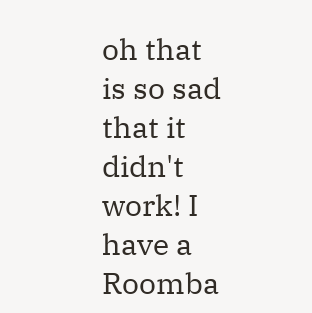oh that is so sad that it didn't work! I have a Roomba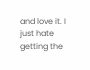and love it. I just hate getting the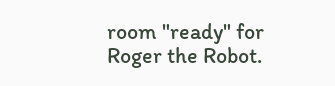room "ready" for Roger the Robot.